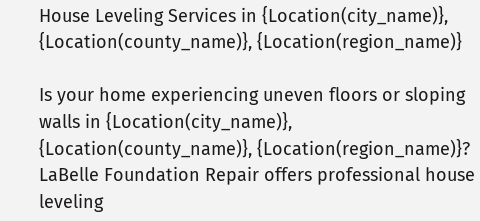House Leveling Services in {Location(city_name)}, {Location(county_name)}, {Location(region_name)}

Is your home experiencing uneven floors or sloping walls in {Location(city_name)}, {Location(county_name)}, {Location(region_name)}? LaBelle Foundation Repair offers professional house leveling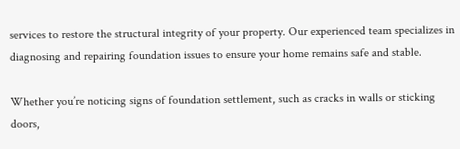services to restore the structural integrity of your property. Our experienced team specializes in diagnosing and repairing foundation issues to ensure your home remains safe and stable.

Whether you’re noticing signs of foundation settlement, such as cracks in walls or sticking doors,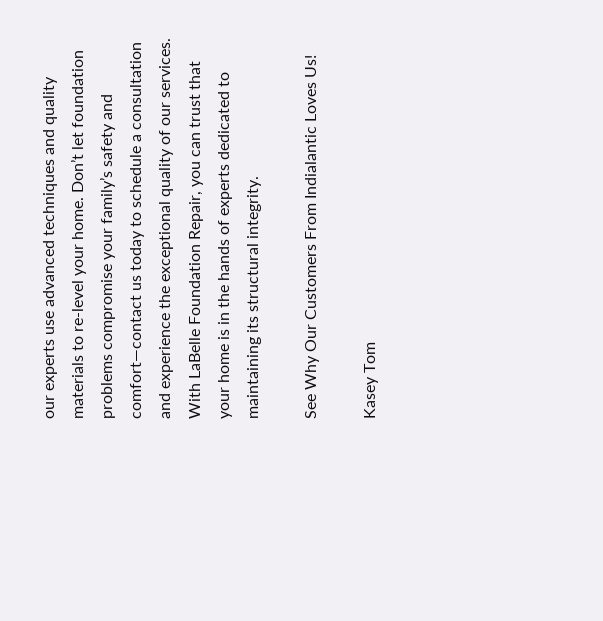our experts use advanced techniques and quality materials to re-level your home. Don’t let foundation problems compromise your family’s safety and comfort—contact us today to schedule a consultation and experience the exceptional quality of our services. With LaBelle Foundation Repair, you can trust that your home is in the hands of experts dedicated to maintaining its structural integrity.

See Why Our Customers From Indialantic Loves Us!

Kasey Tom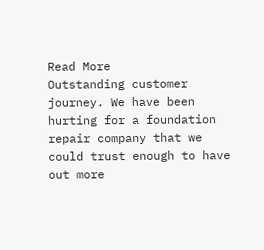Read More
Outstanding customer journey. We have been hurting for a foundation repair company that we could trust enough to have out more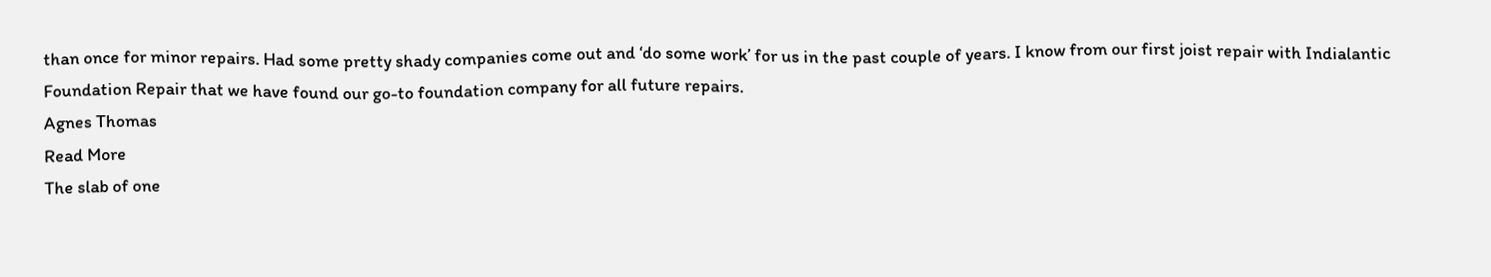than once for minor repairs. Had some pretty shady companies come out and ‘do some work’ for us in the past couple of years. I know from our first joist repair with Indialantic Foundation Repair that we have found our go-to foundation company for all future repairs.
Agnes Thomas
Read More
The slab of one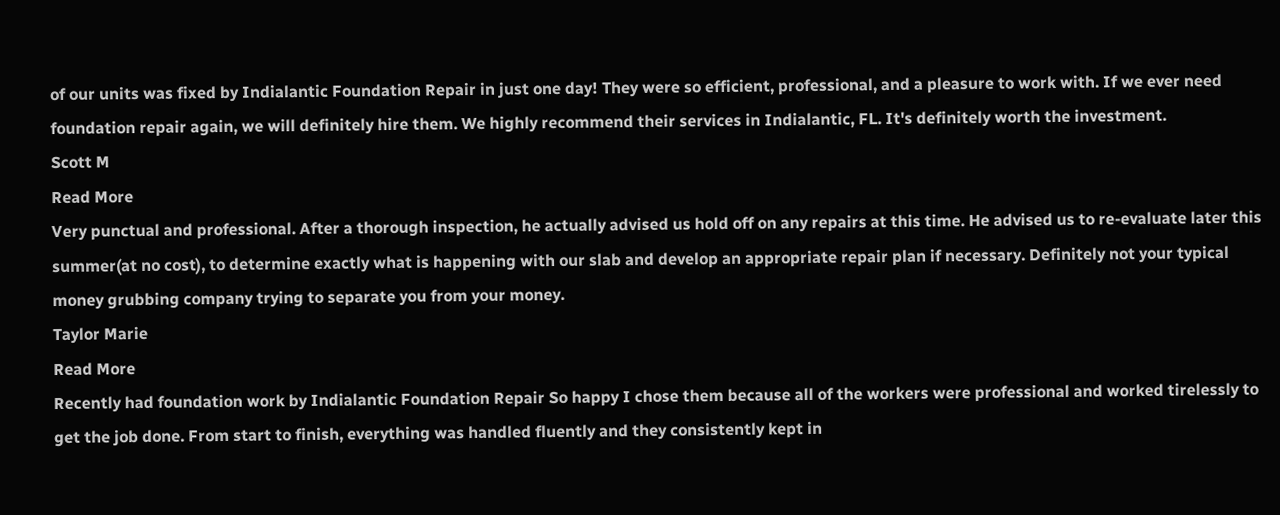of our units was fixed by Indialantic Foundation Repair in just one day! They were so efficient, professional, and a pleasure to work with. If we ever need foundation repair again, we will definitely hire them. We highly recommend their services in Indialantic, FL. It's definitely worth the investment.
Scott M
Read More
Very punctual and professional. After a thorough inspection, he actually advised us hold off on any repairs at this time. He advised us to re-evaluate later this summer(at no cost), to determine exactly what is happening with our slab and develop an appropriate repair plan if necessary. Definitely not your typical money grubbing company trying to separate you from your money.
Taylor Marie
Read More
Recently had foundation work by Indialantic Foundation Repair So happy I chose them because all of the workers were professional and worked tirelessly to get the job done. From start to finish, everything was handled fluently and they consistently kept in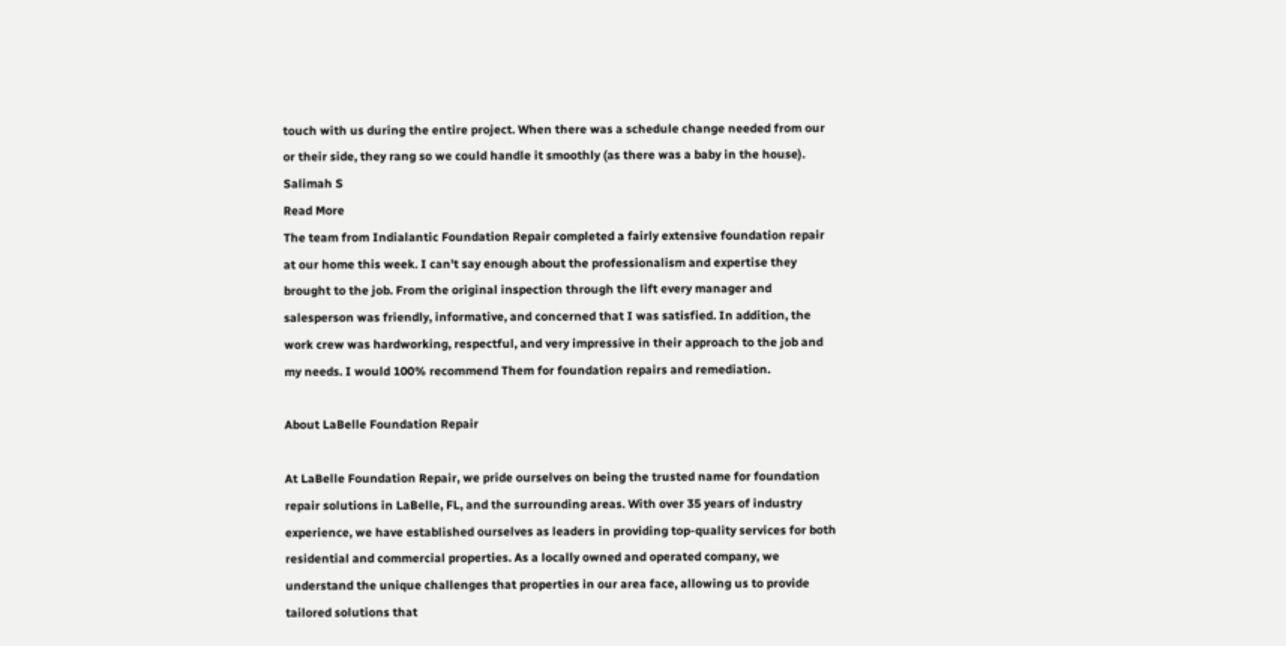touch with us during the entire project. When there was a schedule change needed from our or their side, they rang so we could handle it smoothly (as there was a baby in the house).
Salimah S
Read More
The team from Indialantic Foundation Repair completed a fairly extensive foundation repair at our home this week. I can't say enough about the professionalism and expertise they brought to the job. From the original inspection through the lift every manager and salesperson was friendly, informative, and concerned that I was satisfied. In addition, the work crew was hardworking, respectful, and very impressive in their approach to the job and my needs. I would 100% recommend Them for foundation repairs and remediation.

About LaBelle Foundation Repair

At LaBelle Foundation Repair, we pride ourselves on being the trusted name for foundation repair solutions in LaBelle, FL, and the surrounding areas. With over 35 years of industry experience, we have established ourselves as leaders in providing top-quality services for both residential and commercial properties. As a locally owned and operated company, we understand the unique challenges that properties in our area face, allowing us to provide tailored solutions that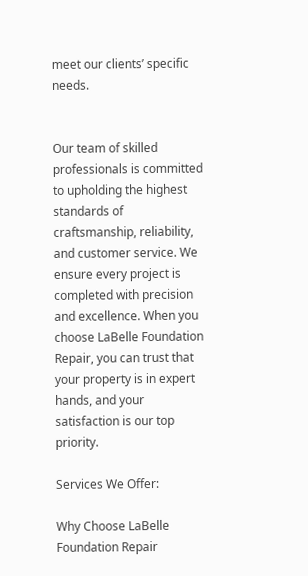meet our clients’ specific needs.


Our team of skilled professionals is committed to upholding the highest standards of craftsmanship, reliability, and customer service. We ensure every project is completed with precision and excellence. When you choose LaBelle Foundation Repair, you can trust that your property is in expert hands, and your satisfaction is our top priority.

Services We Offer:

Why Choose LaBelle Foundation Repair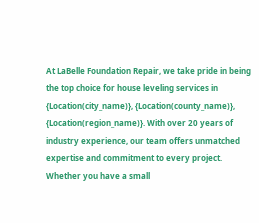At LaBelle Foundation Repair, we take pride in being the top choice for house leveling services in {Location(city_name)}, {Location(county_name)}, {Location(region_name)}. With over 20 years of industry experience, our team offers unmatched expertise and commitment to every project. Whether you have a small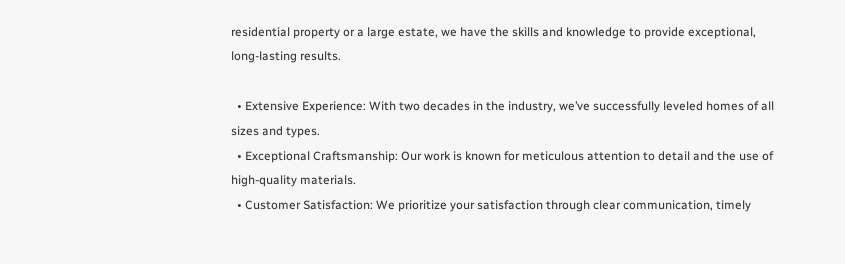residential property or a large estate, we have the skills and knowledge to provide exceptional, long-lasting results.

  • Extensive Experience: With two decades in the industry, we’ve successfully leveled homes of all sizes and types.
  • Exceptional Craftsmanship: Our work is known for meticulous attention to detail and the use of high-quality materials.
  • Customer Satisfaction: We prioritize your satisfaction through clear communication, timely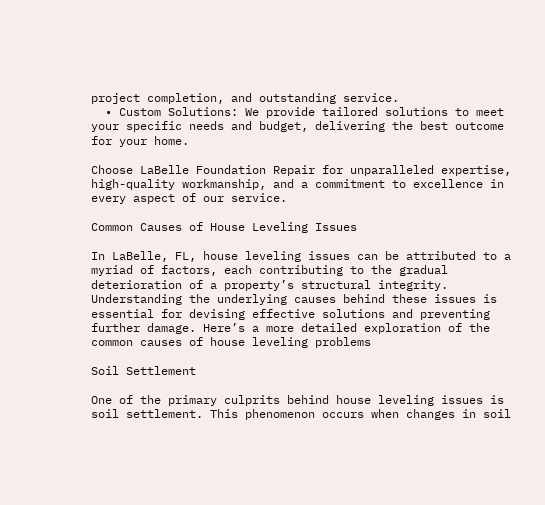project completion, and outstanding service.
  • Custom Solutions: We provide tailored solutions to meet your specific needs and budget, delivering the best outcome for your home.

Choose LaBelle Foundation Repair for unparalleled expertise, high-quality workmanship, and a commitment to excellence in every aspect of our service.

Common Causes of House Leveling Issues

In LaBelle, FL, house leveling issues can be attributed to a myriad of factors, each contributing to the gradual deterioration of a property’s structural integrity. Understanding the underlying causes behind these issues is essential for devising effective solutions and preventing further damage. Here’s a more detailed exploration of the common causes of house leveling problems

Soil Settlement

One of the primary culprits behind house leveling issues is soil settlement. This phenomenon occurs when changes in soil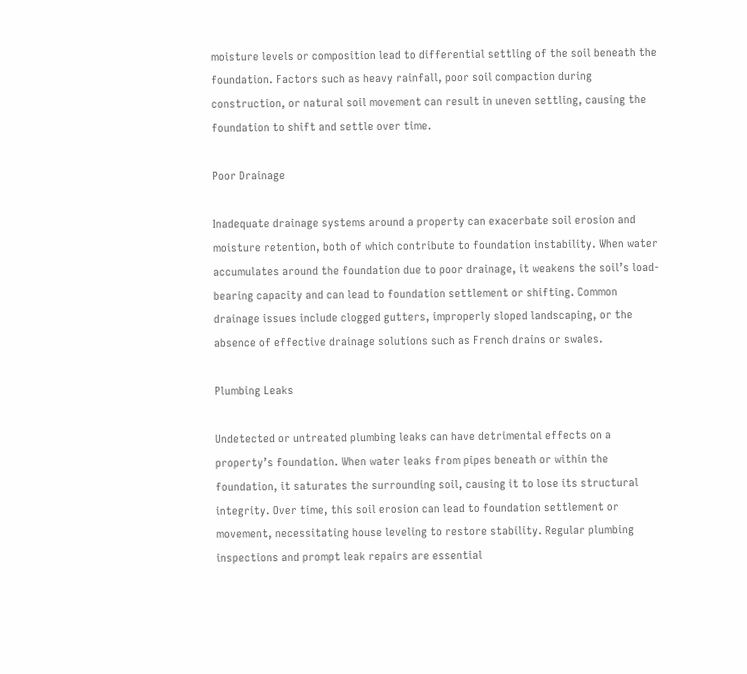moisture levels or composition lead to differential settling of the soil beneath the foundation. Factors such as heavy rainfall, poor soil compaction during construction, or natural soil movement can result in uneven settling, causing the foundation to shift and settle over time.

Poor Drainage

Inadequate drainage systems around a property can exacerbate soil erosion and moisture retention, both of which contribute to foundation instability. When water accumulates around the foundation due to poor drainage, it weakens the soil’s load-bearing capacity and can lead to foundation settlement or shifting. Common drainage issues include clogged gutters, improperly sloped landscaping, or the absence of effective drainage solutions such as French drains or swales.

Plumbing Leaks

Undetected or untreated plumbing leaks can have detrimental effects on a property’s foundation. When water leaks from pipes beneath or within the foundation, it saturates the surrounding soil, causing it to lose its structural integrity. Over time, this soil erosion can lead to foundation settlement or movement, necessitating house leveling to restore stability. Regular plumbing inspections and prompt leak repairs are essential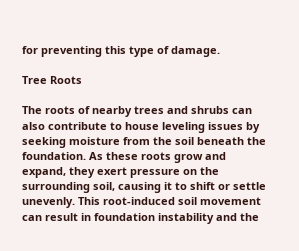for preventing this type of damage.

Tree Roots

The roots of nearby trees and shrubs can also contribute to house leveling issues by seeking moisture from the soil beneath the foundation. As these roots grow and expand, they exert pressure on the surrounding soil, causing it to shift or settle unevenly. This root-induced soil movement can result in foundation instability and the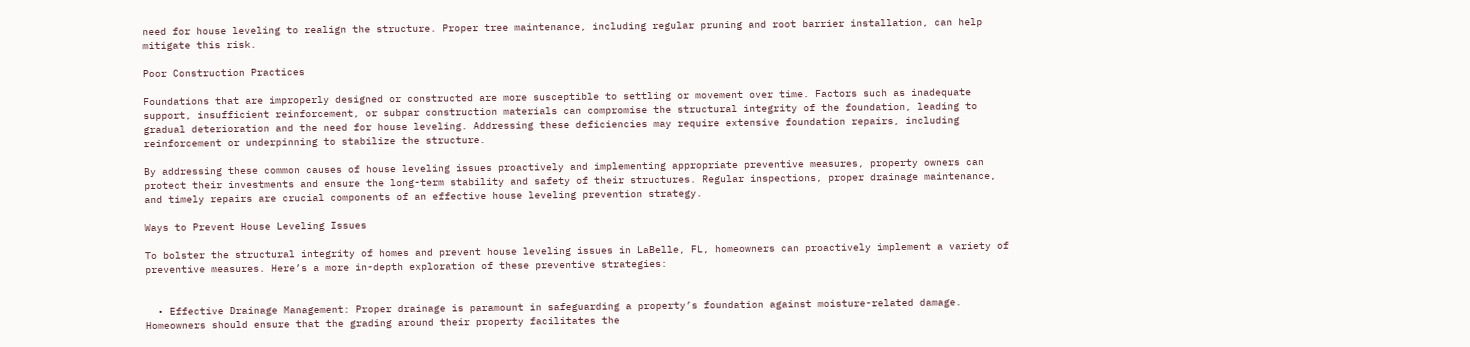need for house leveling to realign the structure. Proper tree maintenance, including regular pruning and root barrier installation, can help mitigate this risk.

Poor Construction Practices

Foundations that are improperly designed or constructed are more susceptible to settling or movement over time. Factors such as inadequate support, insufficient reinforcement, or subpar construction materials can compromise the structural integrity of the foundation, leading to gradual deterioration and the need for house leveling. Addressing these deficiencies may require extensive foundation repairs, including reinforcement or underpinning to stabilize the structure.

By addressing these common causes of house leveling issues proactively and implementing appropriate preventive measures, property owners can protect their investments and ensure the long-term stability and safety of their structures. Regular inspections, proper drainage maintenance, and timely repairs are crucial components of an effective house leveling prevention strategy.

Ways to Prevent House Leveling Issues

To bolster the structural integrity of homes and prevent house leveling issues in LaBelle, FL, homeowners can proactively implement a variety of preventive measures. Here’s a more in-depth exploration of these preventive strategies:


  • Effective Drainage Management: Proper drainage is paramount in safeguarding a property’s foundation against moisture-related damage. Homeowners should ensure that the grading around their property facilitates the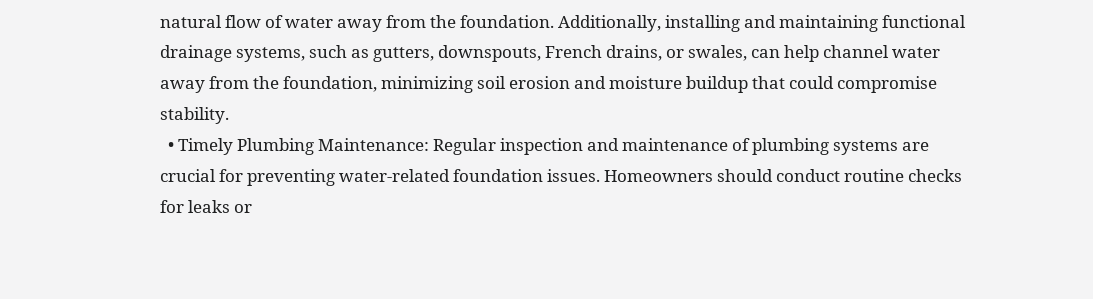natural flow of water away from the foundation. Additionally, installing and maintaining functional drainage systems, such as gutters, downspouts, French drains, or swales, can help channel water away from the foundation, minimizing soil erosion and moisture buildup that could compromise stability.
  • Timely Plumbing Maintenance: Regular inspection and maintenance of plumbing systems are crucial for preventing water-related foundation issues. Homeowners should conduct routine checks for leaks or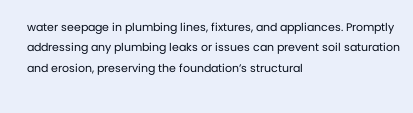water seepage in plumbing lines, fixtures, and appliances. Promptly addressing any plumbing leaks or issues can prevent soil saturation and erosion, preserving the foundation’s structural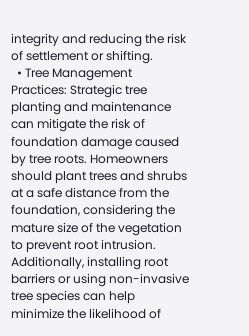integrity and reducing the risk of settlement or shifting.
  • Tree Management Practices: Strategic tree planting and maintenance can mitigate the risk of foundation damage caused by tree roots. Homeowners should plant trees and shrubs at a safe distance from the foundation, considering the mature size of the vegetation to prevent root intrusion. Additionally, installing root barriers or using non-invasive tree species can help minimize the likelihood of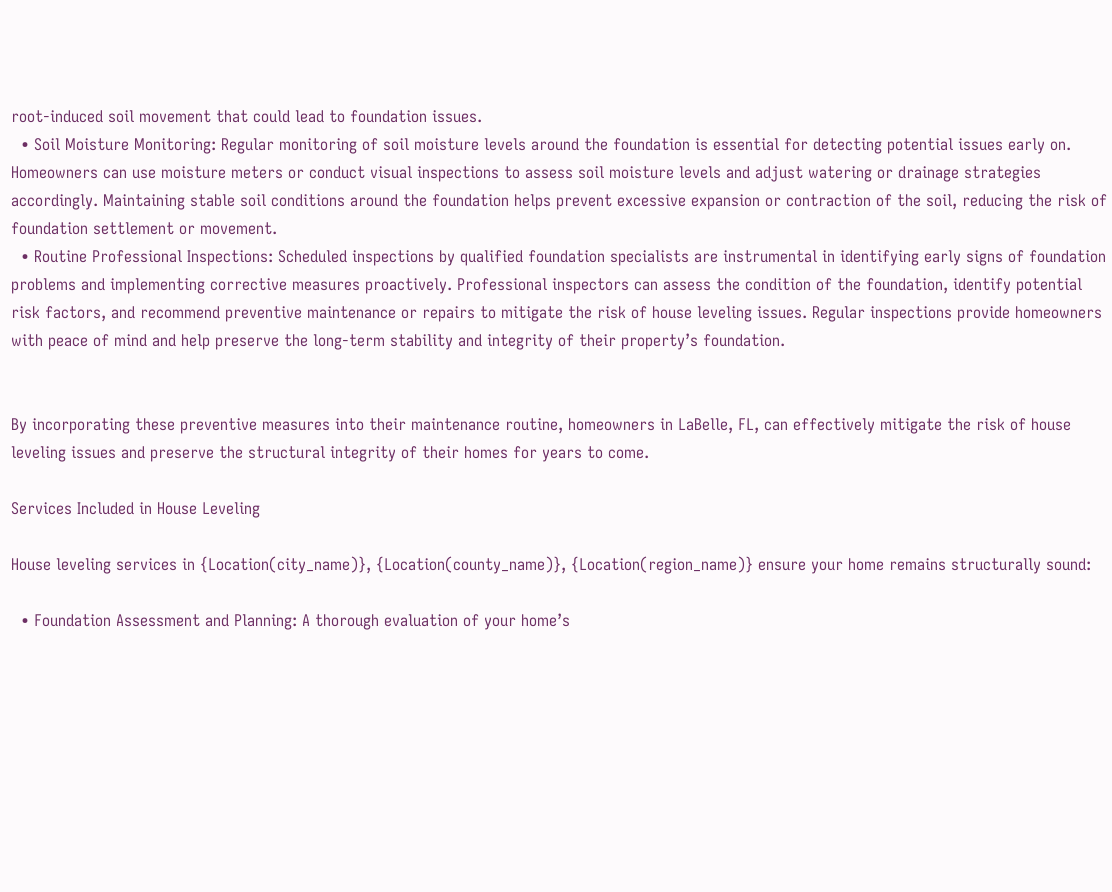root-induced soil movement that could lead to foundation issues.
  • Soil Moisture Monitoring: Regular monitoring of soil moisture levels around the foundation is essential for detecting potential issues early on. Homeowners can use moisture meters or conduct visual inspections to assess soil moisture levels and adjust watering or drainage strategies accordingly. Maintaining stable soil conditions around the foundation helps prevent excessive expansion or contraction of the soil, reducing the risk of foundation settlement or movement.
  • Routine Professional Inspections: Scheduled inspections by qualified foundation specialists are instrumental in identifying early signs of foundation problems and implementing corrective measures proactively. Professional inspectors can assess the condition of the foundation, identify potential risk factors, and recommend preventive maintenance or repairs to mitigate the risk of house leveling issues. Regular inspections provide homeowners with peace of mind and help preserve the long-term stability and integrity of their property’s foundation.


By incorporating these preventive measures into their maintenance routine, homeowners in LaBelle, FL, can effectively mitigate the risk of house leveling issues and preserve the structural integrity of their homes for years to come.

Services Included in House Leveling

House leveling services in {Location(city_name)}, {Location(county_name)}, {Location(region_name)} ensure your home remains structurally sound:

  • Foundation Assessment and Planning: A thorough evaluation of your home’s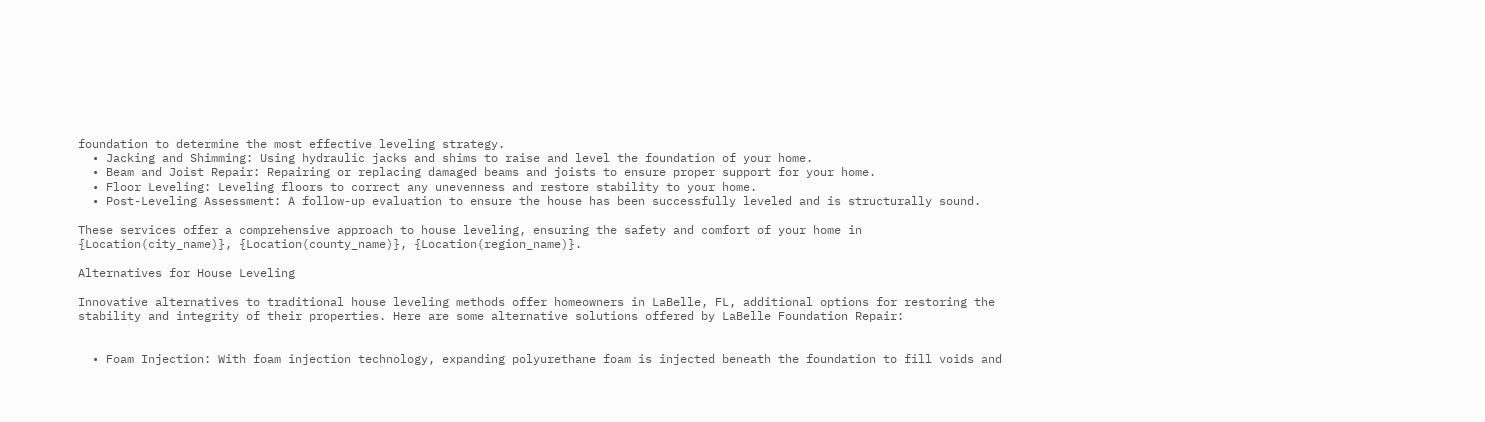foundation to determine the most effective leveling strategy.
  • Jacking and Shimming: Using hydraulic jacks and shims to raise and level the foundation of your home.
  • Beam and Joist Repair: Repairing or replacing damaged beams and joists to ensure proper support for your home.
  • Floor Leveling: Leveling floors to correct any unevenness and restore stability to your home.
  • Post-Leveling Assessment: A follow-up evaluation to ensure the house has been successfully leveled and is structurally sound.

These services offer a comprehensive approach to house leveling, ensuring the safety and comfort of your home in {Location(city_name)}, {Location(county_name)}, {Location(region_name)}.

Alternatives for House Leveling

Innovative alternatives to traditional house leveling methods offer homeowners in LaBelle, FL, additional options for restoring the stability and integrity of their properties. Here are some alternative solutions offered by LaBelle Foundation Repair:


  • Foam Injection: With foam injection technology, expanding polyurethane foam is injected beneath the foundation to fill voids and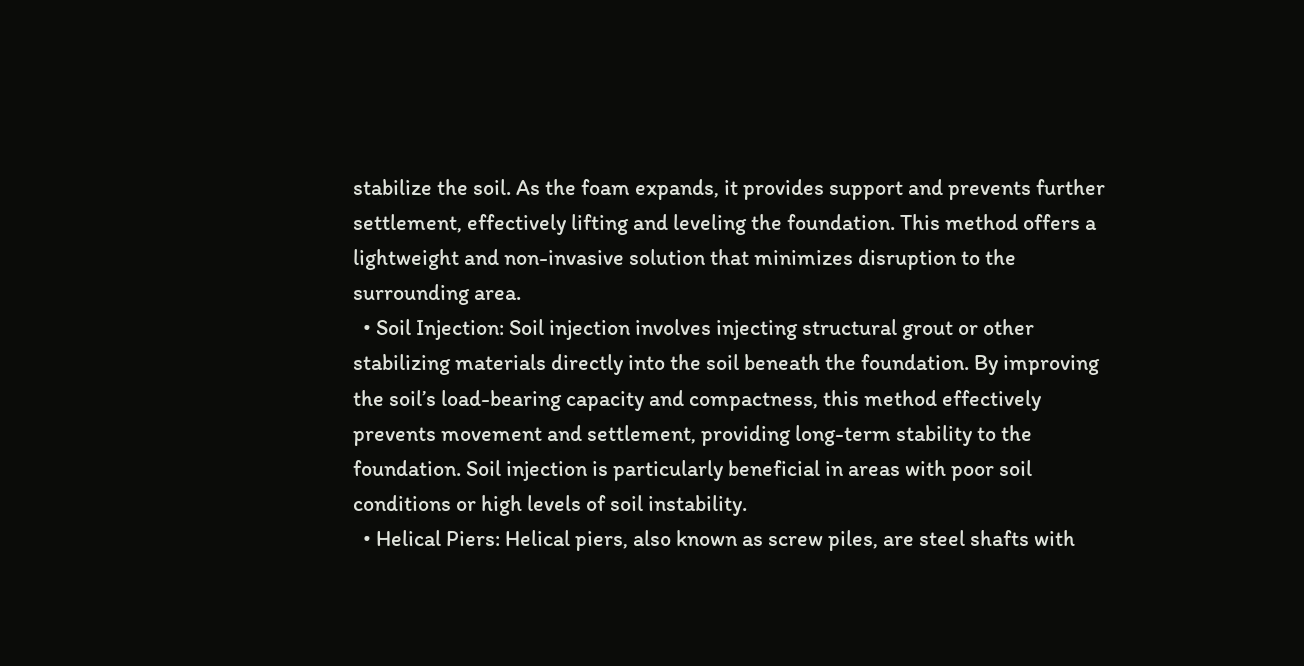stabilize the soil. As the foam expands, it provides support and prevents further settlement, effectively lifting and leveling the foundation. This method offers a lightweight and non-invasive solution that minimizes disruption to the surrounding area.
  • Soil Injection: Soil injection involves injecting structural grout or other stabilizing materials directly into the soil beneath the foundation. By improving the soil’s load-bearing capacity and compactness, this method effectively prevents movement and settlement, providing long-term stability to the foundation. Soil injection is particularly beneficial in areas with poor soil conditions or high levels of soil instability.
  • Helical Piers: Helical piers, also known as screw piles, are steel shafts with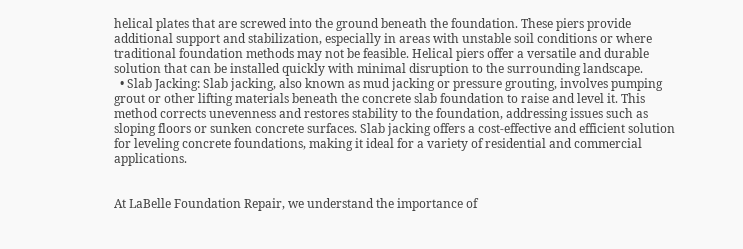helical plates that are screwed into the ground beneath the foundation. These piers provide additional support and stabilization, especially in areas with unstable soil conditions or where traditional foundation methods may not be feasible. Helical piers offer a versatile and durable solution that can be installed quickly with minimal disruption to the surrounding landscape.
  • Slab Jacking: Slab jacking, also known as mud jacking or pressure grouting, involves pumping grout or other lifting materials beneath the concrete slab foundation to raise and level it. This method corrects unevenness and restores stability to the foundation, addressing issues such as sloping floors or sunken concrete surfaces. Slab jacking offers a cost-effective and efficient solution for leveling concrete foundations, making it ideal for a variety of residential and commercial applications.


At LaBelle Foundation Repair, we understand the importance of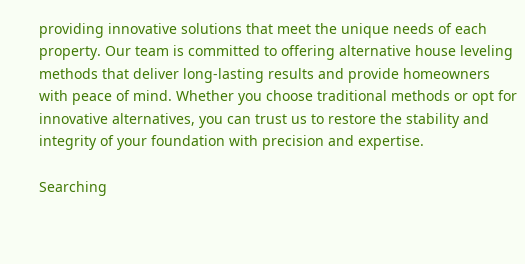providing innovative solutions that meet the unique needs of each property. Our team is committed to offering alternative house leveling methods that deliver long-lasting results and provide homeowners with peace of mind. Whether you choose traditional methods or opt for innovative alternatives, you can trust us to restore the stability and integrity of your foundation with precision and expertise.

Searching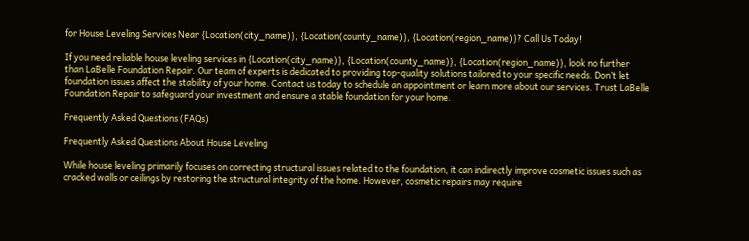for House Leveling Services Near {Location(city_name)}, {Location(county_name)}, {Location(region_name)}? Call Us Today!

If you need reliable house leveling services in {Location(city_name)}, {Location(county_name)}, {Location(region_name)}, look no further than LaBelle Foundation Repair. Our team of experts is dedicated to providing top-quality solutions tailored to your specific needs. Don’t let foundation issues affect the stability of your home. Contact us today to schedule an appointment or learn more about our services. Trust LaBelle Foundation Repair to safeguard your investment and ensure a stable foundation for your home.

Frequently Asked Questions (FAQs)

Frequently Asked Questions About House Leveling

While house leveling primarily focuses on correcting structural issues related to the foundation, it can indirectly improve cosmetic issues such as cracked walls or ceilings by restoring the structural integrity of the home. However, cosmetic repairs may require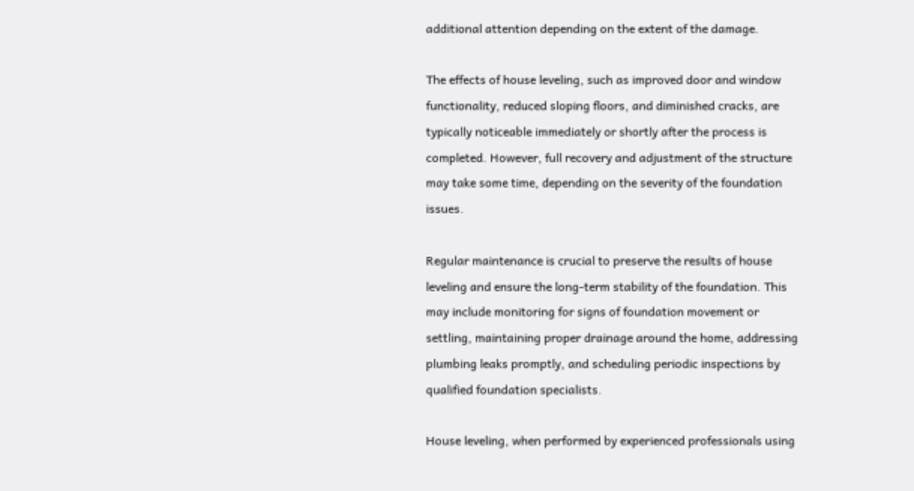additional attention depending on the extent of the damage.

The effects of house leveling, such as improved door and window functionality, reduced sloping floors, and diminished cracks, are typically noticeable immediately or shortly after the process is completed. However, full recovery and adjustment of the structure may take some time, depending on the severity of the foundation issues.

Regular maintenance is crucial to preserve the results of house leveling and ensure the long-term stability of the foundation. This may include monitoring for signs of foundation movement or settling, maintaining proper drainage around the home, addressing plumbing leaks promptly, and scheduling periodic inspections by qualified foundation specialists.

House leveling, when performed by experienced professionals using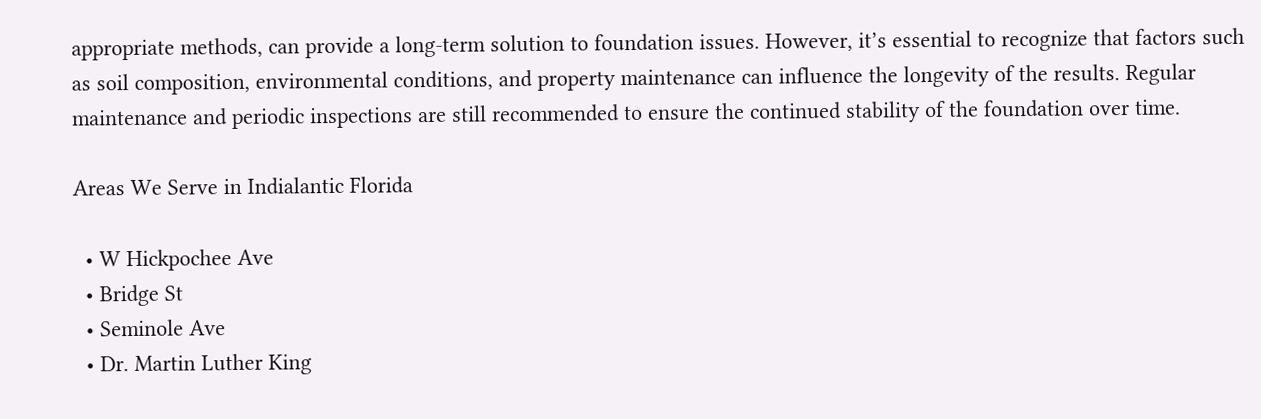appropriate methods, can provide a long-term solution to foundation issues. However, it’s essential to recognize that factors such as soil composition, environmental conditions, and property maintenance can influence the longevity of the results. Regular maintenance and periodic inspections are still recommended to ensure the continued stability of the foundation over time.

Areas We Serve in Indialantic Florida

  • W Hickpochee Ave
  • Bridge St
  • Seminole Ave
  • Dr. Martin Luther King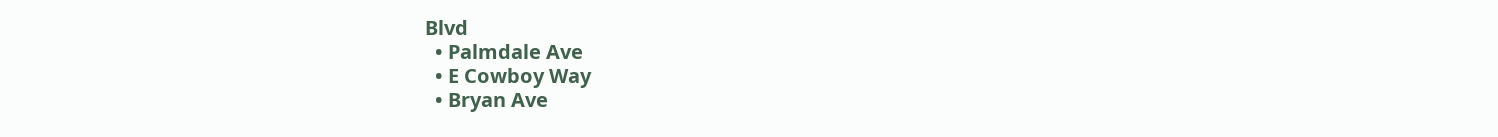Blvd
  • Palmdale Ave
  • E Cowboy Way
  • Bryan Ave